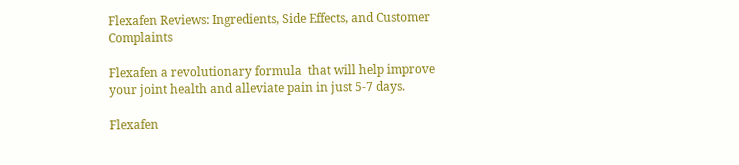Flexafen Reviews: Ingredients, Side Effects, and Customer Complaints

Flexafen a revolutionary formula  that will help improve your joint health and alleviate pain in just 5-7 days.

Flexafen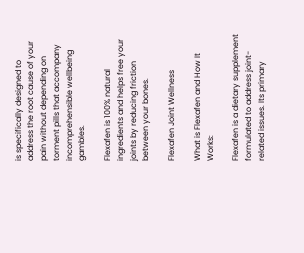is specifically designed to address the root cause of your pain without depending on torment pills that accompany incomprehensible wellbeing gambles.

Flexafen is 100% natural ingredients and helps free your joints by reducing friction between your bones.

Flexafen Joint Wellness

What is Flexafen and How It Works:

Flexafen is a dietary supplement formulated to address joint-related issues. Its primary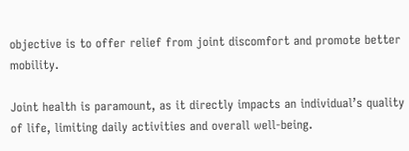objective is to offer relief from joint discomfort and promote better mobility.

Joint health is paramount, as it directly impacts an individual’s quality of life, limiting daily activities and overall well-being.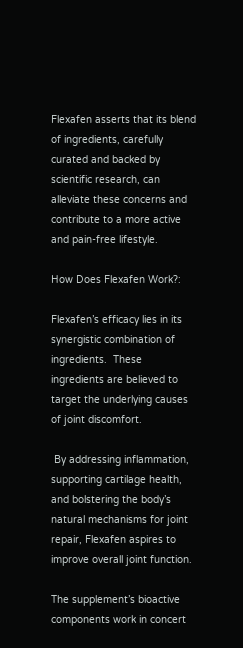Flexafen asserts that its blend of ingredients, carefully curated and backed by scientific research, can alleviate these concerns and contribute to a more active and pain-free lifestyle.

How Does Flexafen Work?:

Flexafen’s efficacy lies in its synergistic combination of ingredients.  These ingredients are believed to target the underlying causes of joint discomfort.

 By addressing inflammation, supporting cartilage health, and bolstering the body’s natural mechanisms for joint repair, Flexafen aspires to improve overall joint function.

The supplement’s bioactive components work in concert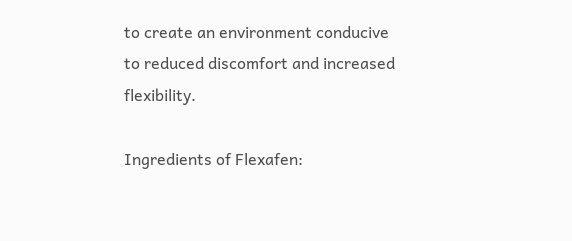to create an environment conducive to reduced discomfort and increased flexibility.

Ingredients of Flexafen: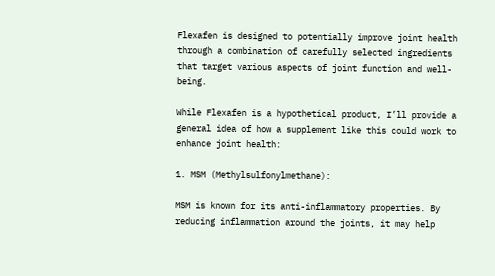Flexafen is designed to potentially improve joint health through a combination of carefully selected ingredients that target various aspects of joint function and well-being.

While Flexafen is a hypothetical product, I’ll provide a general idea of how a supplement like this could work to enhance joint health:

1. MSM (Methylsulfonylmethane):

MSM is known for its anti-inflammatory properties. By reducing inflammation around the joints, it may help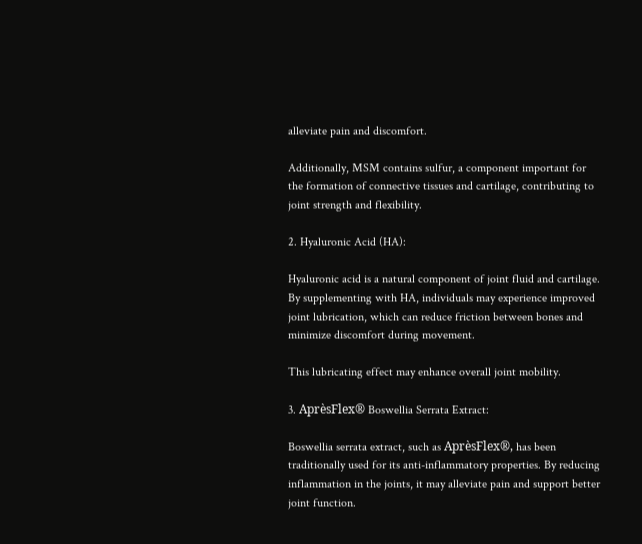alleviate pain and discomfort.

Additionally, MSM contains sulfur, a component important for the formation of connective tissues and cartilage, contributing to joint strength and flexibility.

2. Hyaluronic Acid (HA):

Hyaluronic acid is a natural component of joint fluid and cartilage. By supplementing with HA, individuals may experience improved joint lubrication, which can reduce friction between bones and minimize discomfort during movement.

This lubricating effect may enhance overall joint mobility.

3. AprèsFlex® Boswellia Serrata Extract:

Boswellia serrata extract, such as AprèsFlex®, has been traditionally used for its anti-inflammatory properties. By reducing inflammation in the joints, it may alleviate pain and support better joint function.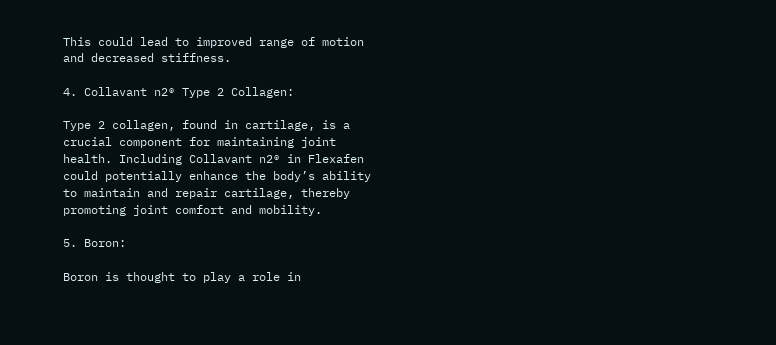This could lead to improved range of motion and decreased stiffness.

4. Collavant n2® Type 2 Collagen:

Type 2 collagen, found in cartilage, is a crucial component for maintaining joint health. Including Collavant n2® in Flexafen could potentially enhance the body’s ability to maintain and repair cartilage, thereby promoting joint comfort and mobility.

5. Boron:

Boron is thought to play a role in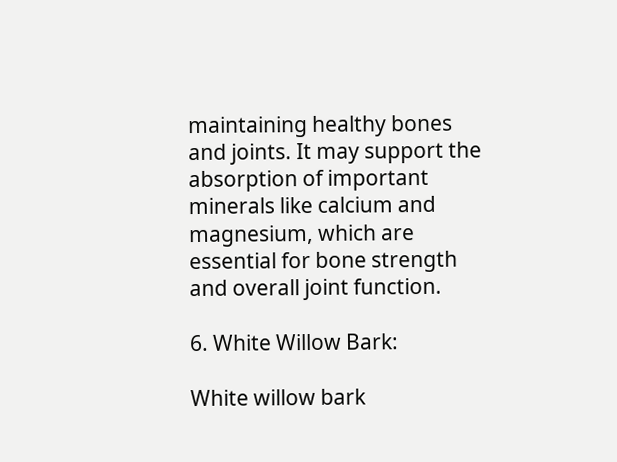maintaining healthy bones and joints. It may support the absorption of important minerals like calcium and magnesium, which are essential for bone strength and overall joint function.

6. White Willow Bark:

White willow bark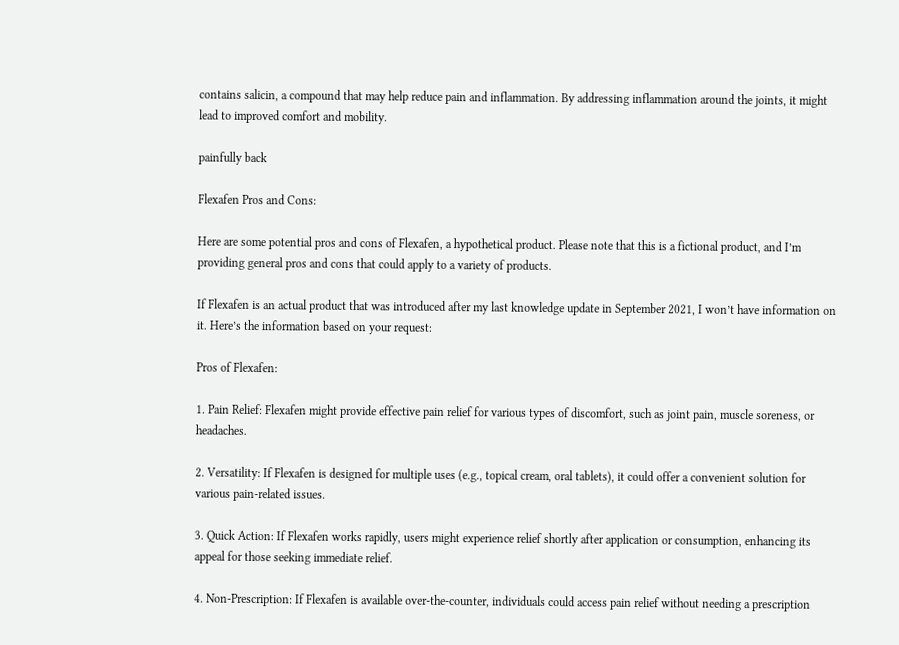contains salicin, a compound that may help reduce pain and inflammation. By addressing inflammation around the joints, it might lead to improved comfort and mobility.

painfully back

Flexafen Pros and Cons:

Here are some potential pros and cons of Flexafen, a hypothetical product. Please note that this is a fictional product, and I’m providing general pros and cons that could apply to a variety of products.

If Flexafen is an actual product that was introduced after my last knowledge update in September 2021, I won’t have information on it. Here’s the information based on your request:

Pros of Flexafen:

1. Pain Relief: Flexafen might provide effective pain relief for various types of discomfort, such as joint pain, muscle soreness, or headaches.

2. Versatility: If Flexafen is designed for multiple uses (e.g., topical cream, oral tablets), it could offer a convenient solution for various pain-related issues.

3. Quick Action: If Flexafen works rapidly, users might experience relief shortly after application or consumption, enhancing its appeal for those seeking immediate relief.

4. Non-Prescription: If Flexafen is available over-the-counter, individuals could access pain relief without needing a prescription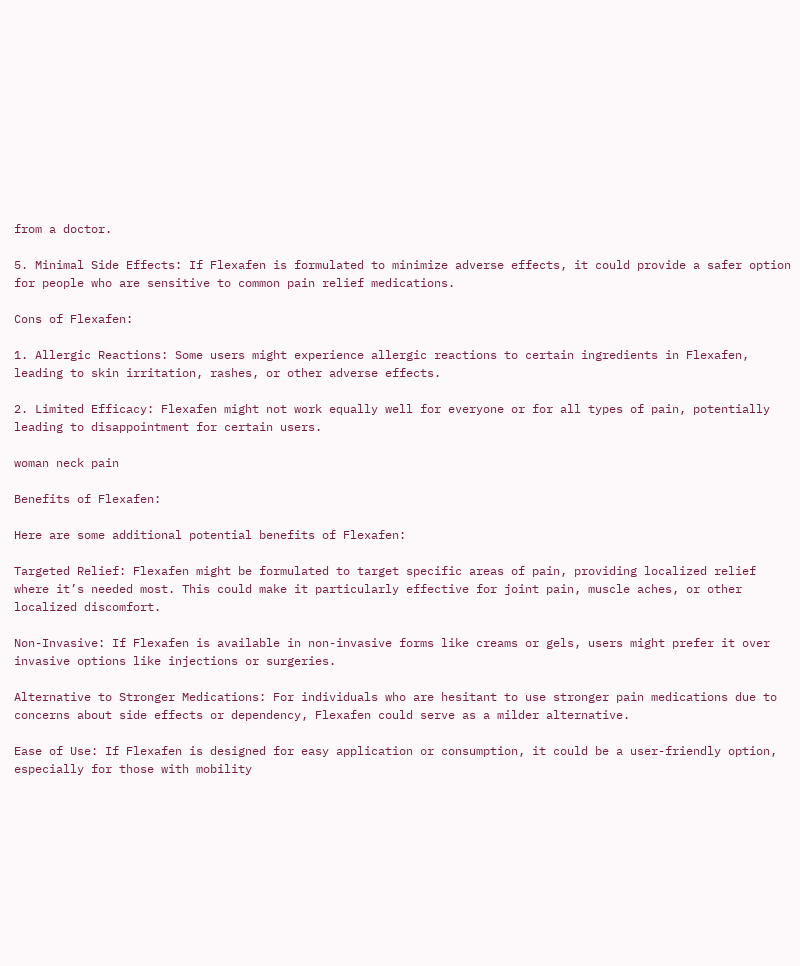from a doctor.

5. Minimal Side Effects: If Flexafen is formulated to minimize adverse effects, it could provide a safer option for people who are sensitive to common pain relief medications.

Cons of Flexafen:

1. Allergic Reactions: Some users might experience allergic reactions to certain ingredients in Flexafen, leading to skin irritation, rashes, or other adverse effects.

2. Limited Efficacy: Flexafen might not work equally well for everyone or for all types of pain, potentially leading to disappointment for certain users.

woman neck pain

Benefits of Flexafen:

Here are some additional potential benefits of Flexafen:

Targeted Relief: Flexafen might be formulated to target specific areas of pain, providing localized relief where it’s needed most. This could make it particularly effective for joint pain, muscle aches, or other localized discomfort.

Non-Invasive: If Flexafen is available in non-invasive forms like creams or gels, users might prefer it over invasive options like injections or surgeries.

Alternative to Stronger Medications: For individuals who are hesitant to use stronger pain medications due to concerns about side effects or dependency, Flexafen could serve as a milder alternative.

Ease of Use: If Flexafen is designed for easy application or consumption, it could be a user-friendly option, especially for those with mobility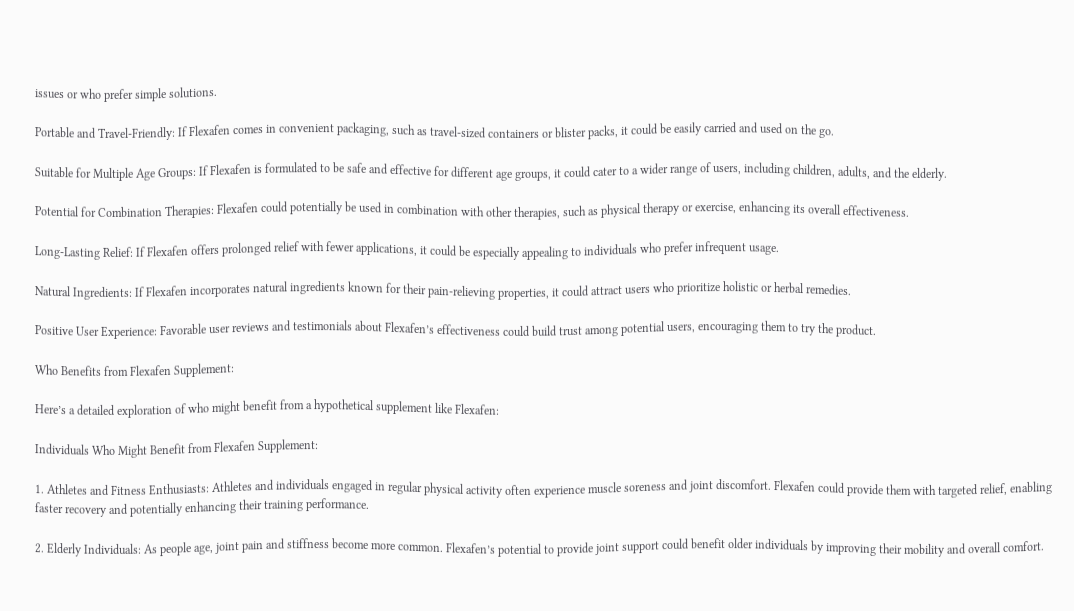issues or who prefer simple solutions.

Portable and Travel-Friendly: If Flexafen comes in convenient packaging, such as travel-sized containers or blister packs, it could be easily carried and used on the go.

Suitable for Multiple Age Groups: If Flexafen is formulated to be safe and effective for different age groups, it could cater to a wider range of users, including children, adults, and the elderly.

Potential for Combination Therapies: Flexafen could potentially be used in combination with other therapies, such as physical therapy or exercise, enhancing its overall effectiveness.

Long-Lasting Relief: If Flexafen offers prolonged relief with fewer applications, it could be especially appealing to individuals who prefer infrequent usage.

Natural Ingredients: If Flexafen incorporates natural ingredients known for their pain-relieving properties, it could attract users who prioritize holistic or herbal remedies.

Positive User Experience: Favorable user reviews and testimonials about Flexafen’s effectiveness could build trust among potential users, encouraging them to try the product.

Who Benefits from Flexafen Supplement:

Here’s a detailed exploration of who might benefit from a hypothetical supplement like Flexafen:

Individuals Who Might Benefit from Flexafen Supplement:

1. Athletes and Fitness Enthusiasts: Athletes and individuals engaged in regular physical activity often experience muscle soreness and joint discomfort. Flexafen could provide them with targeted relief, enabling faster recovery and potentially enhancing their training performance.

2. Elderly Individuals: As people age, joint pain and stiffness become more common. Flexafen’s potential to provide joint support could benefit older individuals by improving their mobility and overall comfort.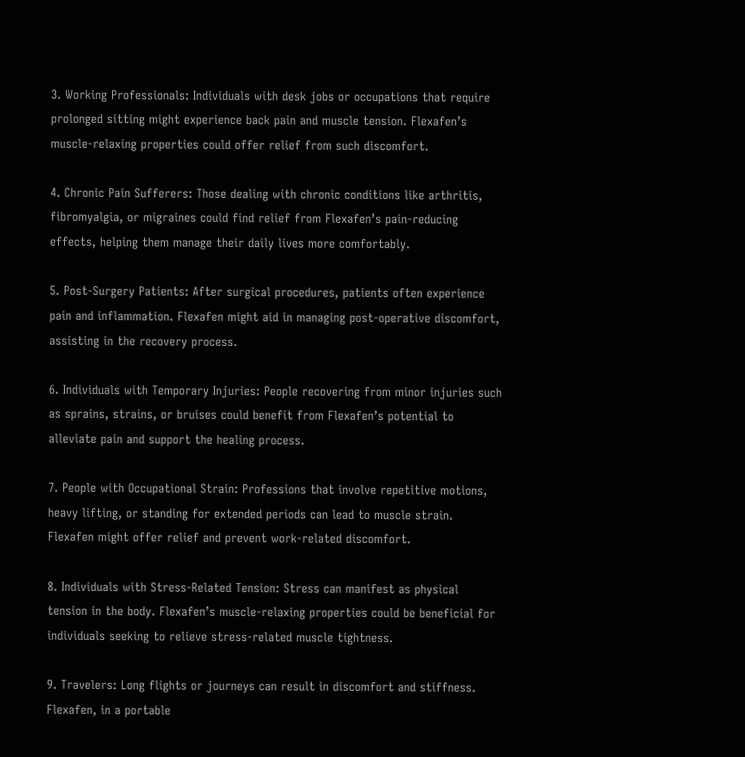3. Working Professionals: Individuals with desk jobs or occupations that require prolonged sitting might experience back pain and muscle tension. Flexafen’s muscle-relaxing properties could offer relief from such discomfort.

4. Chronic Pain Sufferers: Those dealing with chronic conditions like arthritis, fibromyalgia, or migraines could find relief from Flexafen’s pain-reducing effects, helping them manage their daily lives more comfortably.

5. Post-Surgery Patients: After surgical procedures, patients often experience pain and inflammation. Flexafen might aid in managing post-operative discomfort, assisting in the recovery process.

6. Individuals with Temporary Injuries: People recovering from minor injuries such as sprains, strains, or bruises could benefit from Flexafen’s potential to alleviate pain and support the healing process.

7. People with Occupational Strain: Professions that involve repetitive motions, heavy lifting, or standing for extended periods can lead to muscle strain. Flexafen might offer relief and prevent work-related discomfort.

8. Individuals with Stress-Related Tension: Stress can manifest as physical tension in the body. Flexafen’s muscle-relaxing properties could be beneficial for individuals seeking to relieve stress-related muscle tightness.

9. Travelers: Long flights or journeys can result in discomfort and stiffness. Flexafen, in a portable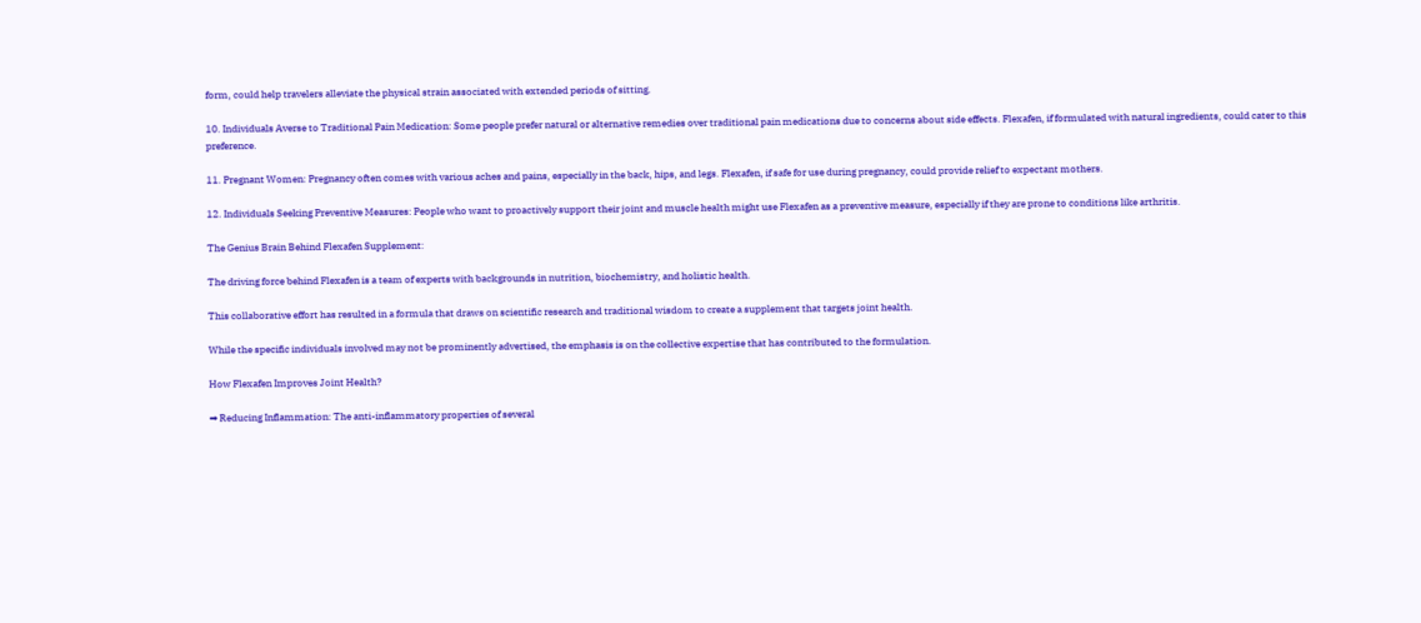form, could help travelers alleviate the physical strain associated with extended periods of sitting.

10. Individuals Averse to Traditional Pain Medication: Some people prefer natural or alternative remedies over traditional pain medications due to concerns about side effects. Flexafen, if formulated with natural ingredients, could cater to this preference.

11. Pregnant Women: Pregnancy often comes with various aches and pains, especially in the back, hips, and legs. Flexafen, if safe for use during pregnancy, could provide relief to expectant mothers.

12. Individuals Seeking Preventive Measures: People who want to proactively support their joint and muscle health might use Flexafen as a preventive measure, especially if they are prone to conditions like arthritis.

The Genius Brain Behind Flexafen Supplement:

The driving force behind Flexafen is a team of experts with backgrounds in nutrition, biochemistry, and holistic health.

This collaborative effort has resulted in a formula that draws on scientific research and traditional wisdom to create a supplement that targets joint health.

While the specific individuals involved may not be prominently advertised, the emphasis is on the collective expertise that has contributed to the formulation.

How Flexafen Improves Joint Health?

➡ Reducing Inflammation: The anti-inflammatory properties of several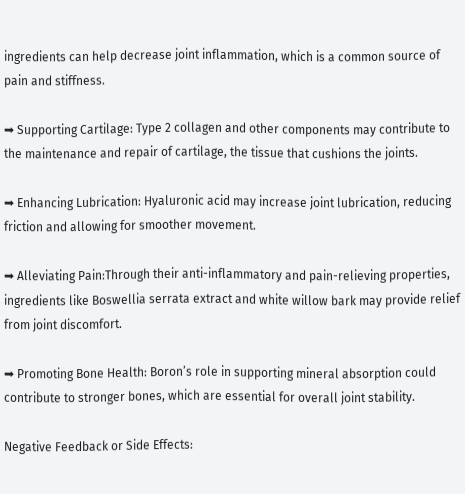ingredients can help decrease joint inflammation, which is a common source of pain and stiffness.

➡ Supporting Cartilage: Type 2 collagen and other components may contribute to the maintenance and repair of cartilage, the tissue that cushions the joints.

➡ Enhancing Lubrication: Hyaluronic acid may increase joint lubrication, reducing friction and allowing for smoother movement.

➡ Alleviating Pain:Through their anti-inflammatory and pain-relieving properties, ingredients like Boswellia serrata extract and white willow bark may provide relief from joint discomfort.

➡ Promoting Bone Health: Boron’s role in supporting mineral absorption could contribute to stronger bones, which are essential for overall joint stability.

Negative Feedback or Side Effects: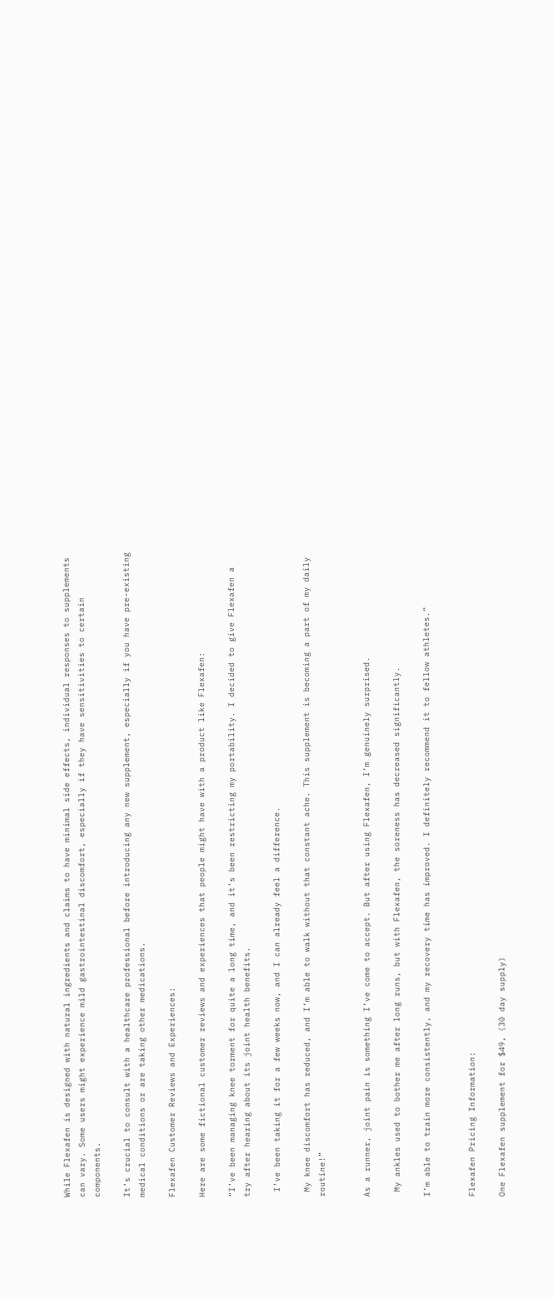While Flexafen is designed with natural ingredients and claims to have minimal side effects, individual responses to supplements can vary. Some users might experience mild gastrointestinal discomfort, especially if they have sensitivities to certain components.

It’s crucial to consult with a healthcare professional before introducing any new supplement, especially if you have pre-existing medical conditions or are taking other medications.

Flexafen Customer Reviews and Experiences:

Here are some fictional customer reviews and experiences that people might have with a product like Flexafen:

“I’ve been managing knee torment for quite a long time, and it’s been restricting my portability. I decided to give Flexafen a try after hearing about its joint health benefits.

 I’ve been taking it for a few weeks now, and I can already feel a difference.

 My knee discomfort has reduced, and I’m able to walk without that constant ache. This supplement is becoming a part of my daily routine!”


As a runner, joint pain is something I’ve come to accept. But after using Flexafen, I’m genuinely surprised.

 My ankles used to bother me after long runs, but with Flexafen, the soreness has decreased significantly.

I’m able to train more consistently, and my recovery time has improved. I definitely recommend it to fellow athletes.“


Flexafen Pricing Information:

One Flexafen supplement for $49, (30 day supply)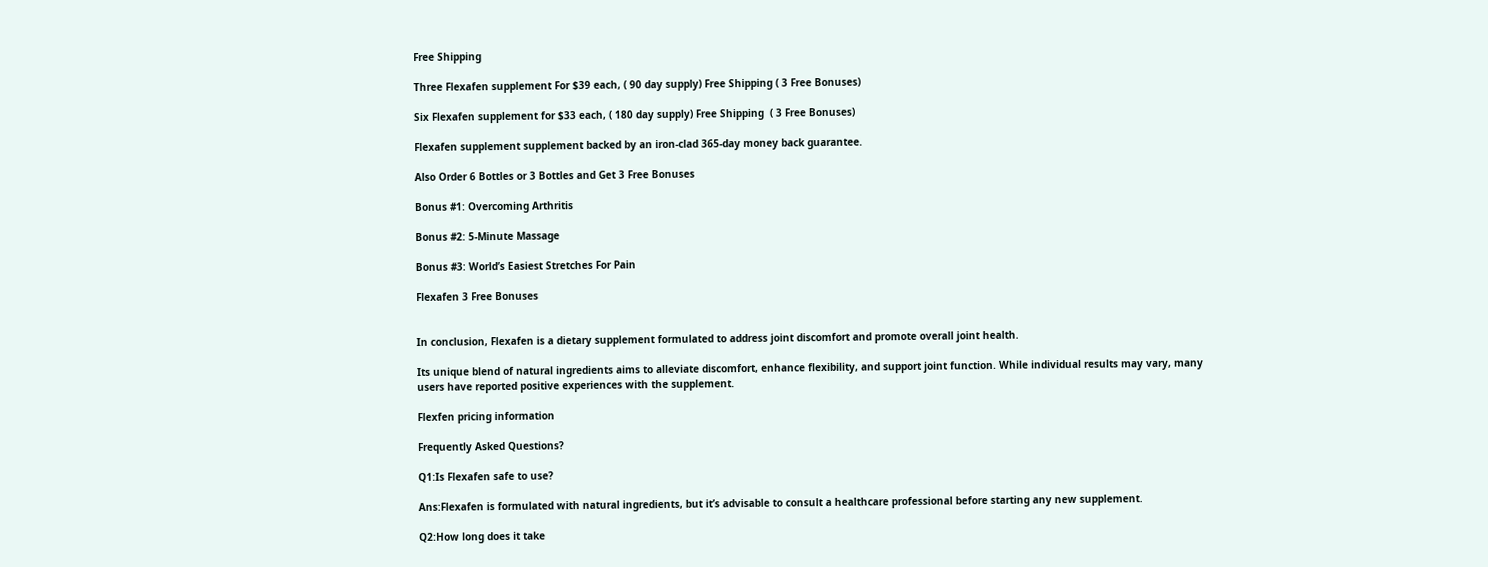Free Shipping

Three Flexafen supplement For $39 each, ( 90 day supply) Free Shipping ( 3 Free Bonuses)

Six Flexafen supplement for $33 each, ( 180 day supply) Free Shipping  ( 3 Free Bonuses)

Flexafen supplement supplement backed by an iron-clad 365-day money back guarantee.

Also Order 6 Bottles or 3 Bottles and Get 3 Free Bonuses

Bonus #1: Overcoming Arthritis

Bonus #2: 5-Minute Massage

Bonus #3: World’s Easiest Stretches For Pain

Flexafen 3 Free Bonuses


In conclusion, Flexafen is a dietary supplement formulated to address joint discomfort and promote overall joint health.

Its unique blend of natural ingredients aims to alleviate discomfort, enhance flexibility, and support joint function. While individual results may vary, many users have reported positive experiences with the supplement.

Flexfen pricing information

Frequently Asked Questions?

Q1:Is Flexafen safe to use?

Ans:Flexafen is formulated with natural ingredients, but it’s advisable to consult a healthcare professional before starting any new supplement.

Q2:How long does it take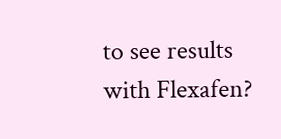to see results with Flexafen?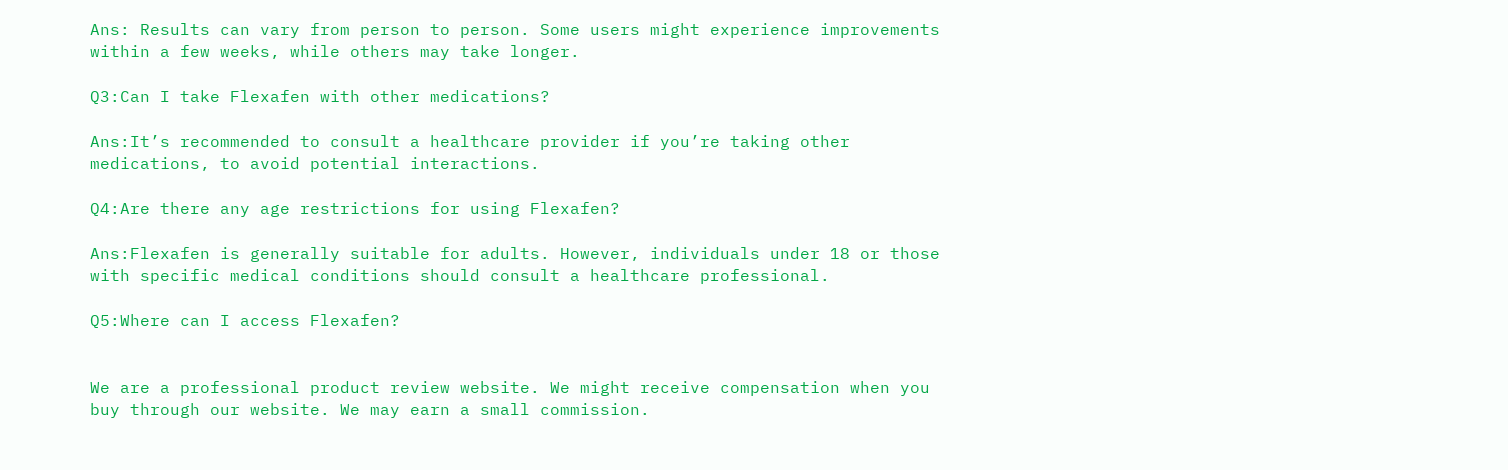Ans: Results can vary from person to person. Some users might experience improvements within a few weeks, while others may take longer.

Q3:Can I take Flexafen with other medications?

Ans:It’s recommended to consult a healthcare provider if you’re taking other medications, to avoid potential interactions.

Q4:Are there any age restrictions for using Flexafen?

Ans:Flexafen is generally suitable for adults. However, individuals under 18 or those with specific medical conditions should consult a healthcare professional.

Q5:Where can I access Flexafen?


We are a professional product review website. We might receive compensation when you buy through our website. We may earn a small commission.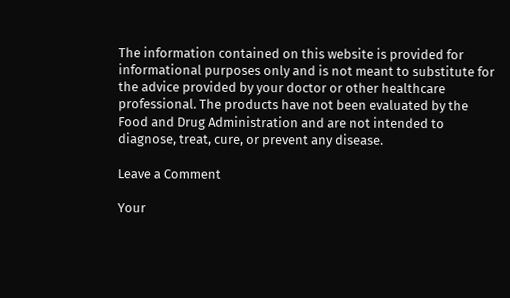The information contained on this website is provided for informational purposes only and is not meant to substitute for the advice provided by your doctor or other healthcare professional. The products have not been evaluated by the Food and Drug Administration and are not intended to diagnose, treat, cure, or prevent any disease.

Leave a Comment

Your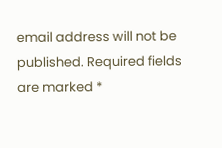email address will not be published. Required fields are marked *